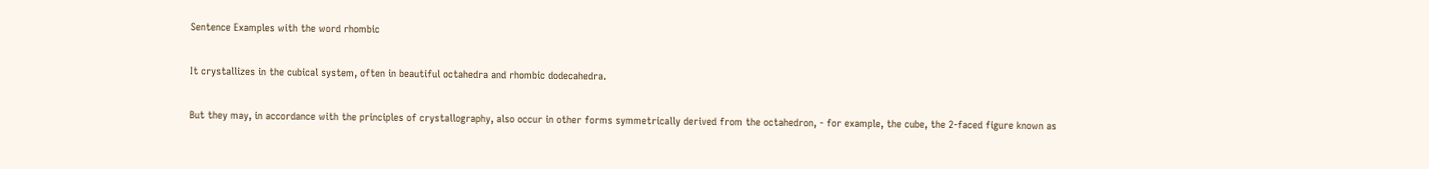Sentence Examples with the word rhombic

It crystallizes in the cubical system, often in beautiful octahedra and rhombic dodecahedra.

But they may, in accordance with the principles of crystallography, also occur in other forms symmetrically derived from the octahedron, - for example, the cube, the 2-faced figure known as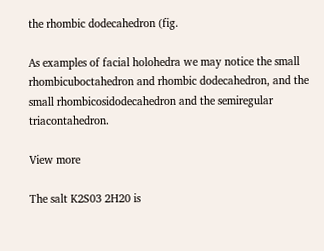the rhombic dodecahedron (fig.

As examples of facial holohedra we may notice the small rhombicuboctahedron and rhombic dodecahedron, and the small rhombicosidodecahedron and the semiregular triacontahedron.

View more

The salt K2S03 2H20 is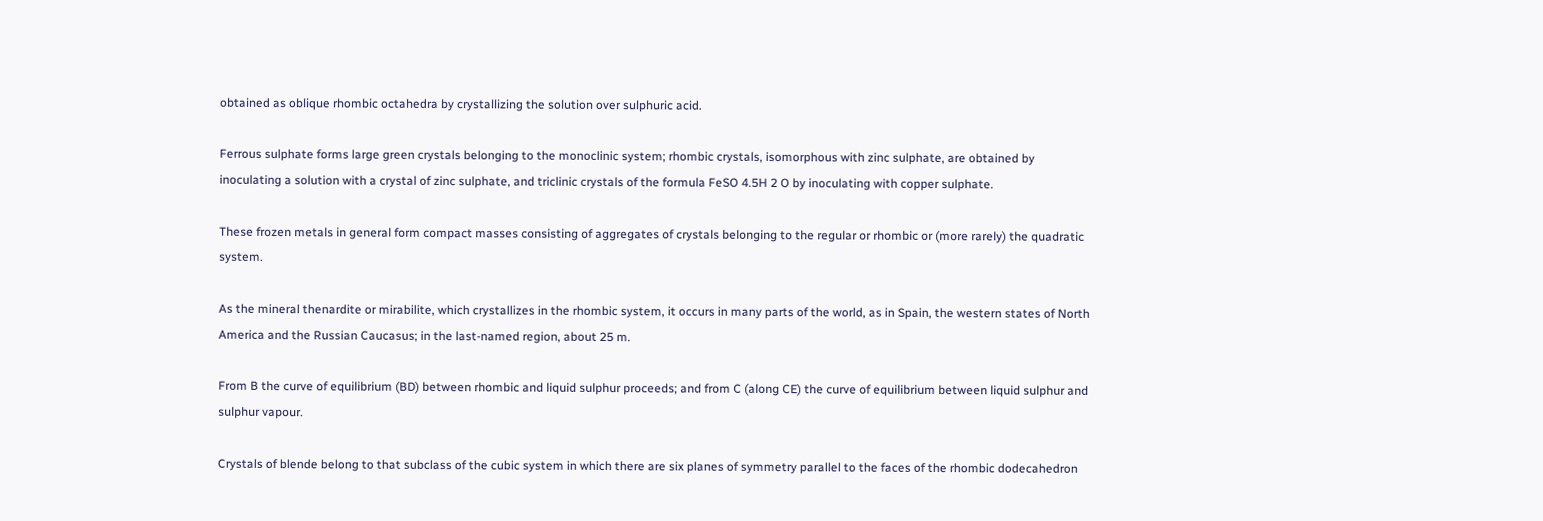obtained as oblique rhombic octahedra by crystallizing the solution over sulphuric acid.

Ferrous sulphate forms large green crystals belonging to the monoclinic system; rhombic crystals, isomorphous with zinc sulphate, are obtained by inoculating a solution with a crystal of zinc sulphate, and triclinic crystals of the formula FeSO 4.5H 2 O by inoculating with copper sulphate.

These frozen metals in general form compact masses consisting of aggregates of crystals belonging to the regular or rhombic or (more rarely) the quadratic system.

As the mineral thenardite or mirabilite, which crystallizes in the rhombic system, it occurs in many parts of the world, as in Spain, the western states of North America and the Russian Caucasus; in the last-named region, about 25 m.

From B the curve of equilibrium (BD) between rhombic and liquid sulphur proceeds; and from C (along CE) the curve of equilibrium between liquid sulphur and sulphur vapour.

Crystals of blende belong to that subclass of the cubic system in which there are six planes of symmetry parallel to the faces of the rhombic dodecahedron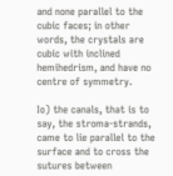and none parallel to the cubic faces; in other words, the crystals are cubic with inclined hemihedrism, and have no centre of symmetry.

Io) the canals, that is to say, the stroma-strands, came to lie parallel to the surface and to cross the sutures between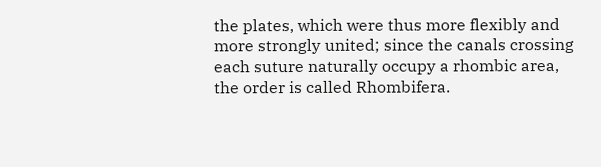the plates, which were thus more flexibly and more strongly united; since the canals crossing each suture naturally occupy a rhombic area, the order is called Rhombifera.